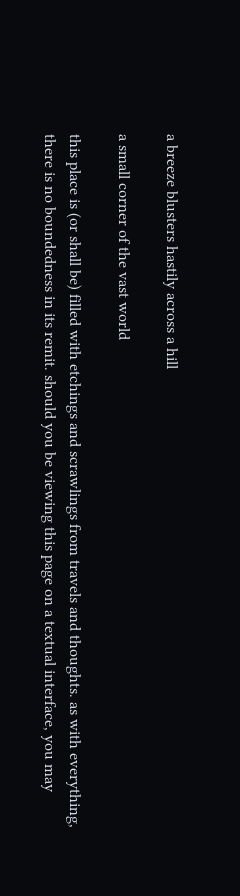a breeze blusters hastily across a hill

a small corner of the vast world

this place is (or shall be) filled with etchings and scrawlings from travels and thoughts. as with everything, there is no boundedness in its remit. should you be viewing this page on a textual interface, you may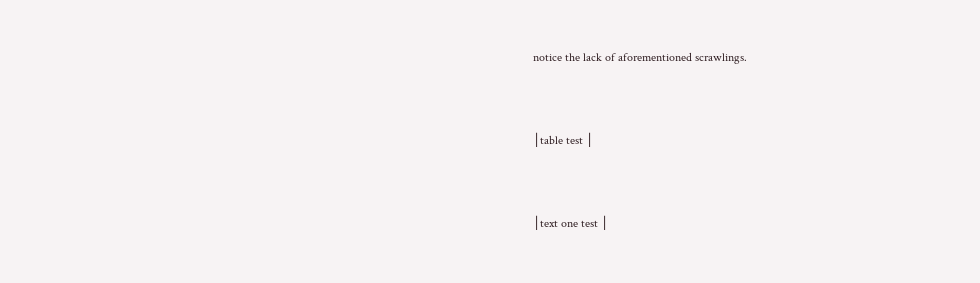notice the lack of aforementioned scrawlings.


│table test │


│text one test │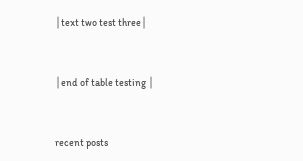│text two test three│


│end of table testing │


recent posts